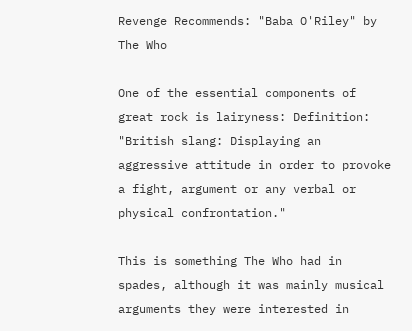Revenge Recommends: "Baba O'Riley" by The Who

One of the essential components of great rock is lairyness: Definition: "British slang: Displaying an aggressive attitude in order to provoke a fight, argument or any verbal or physical confrontation."

This is something The Who had in spades, although it was mainly musical arguments they were interested in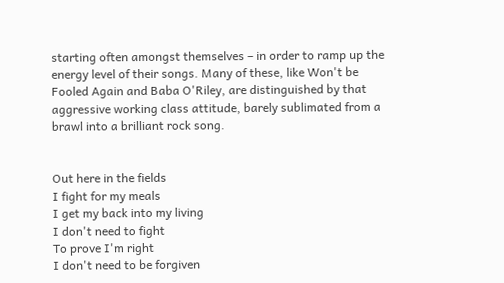starting often amongst themselves – in order to ramp up the energy level of their songs. Many of these, like Won't be Fooled Again and Baba O'Riley, are distinguished by that aggressive working class attitude, barely sublimated from a brawl into a brilliant rock song.


Out here in the fields
I fight for my meals
I get my back into my living
I don't need to fight
To prove I'm right
I don't need to be forgiven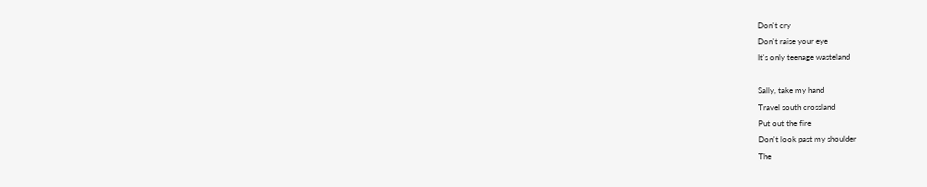Don't cry
Don't raise your eye
It's only teenage wasteland

Sally, take my hand
Travel south crossland
Put out the fire
Don't look past my shoulder
The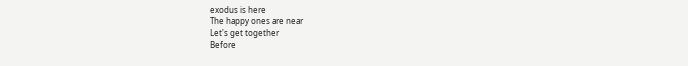exodus is here
The happy ones are near
Let's get together
Before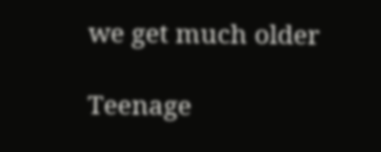we get much older

Teenage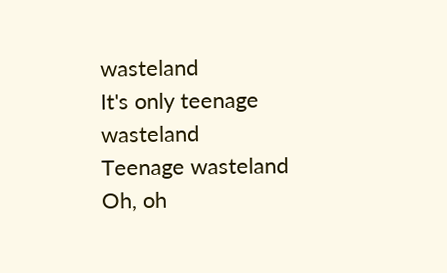wasteland
It's only teenage wasteland
Teenage wasteland
Oh, oh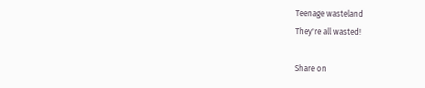Teenage wasteland
They're all wasted!

Share on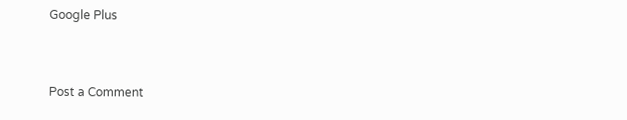Google Plus


Post a Comment